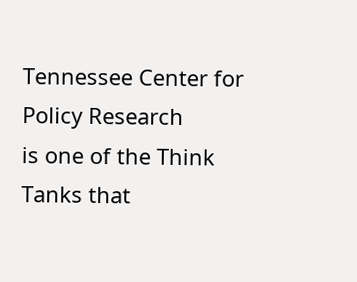Tennessee Center for Policy Research
is one of the Think Tanks that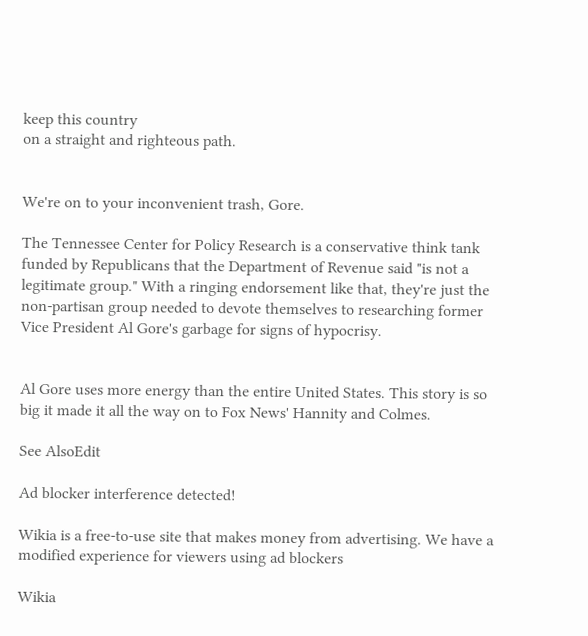keep this country
on a straight and righteous path.


We're on to your inconvenient trash, Gore.

The Tennessee Center for Policy Research is a conservative think tank funded by Republicans that the Department of Revenue said "is not a legitimate group." With a ringing endorsement like that, they're just the non-partisan group needed to devote themselves to researching former Vice President Al Gore's garbage for signs of hypocrisy.


Al Gore uses more energy than the entire United States. This story is so big it made it all the way on to Fox News' Hannity and Colmes.

See AlsoEdit

Ad blocker interference detected!

Wikia is a free-to-use site that makes money from advertising. We have a modified experience for viewers using ad blockers

Wikia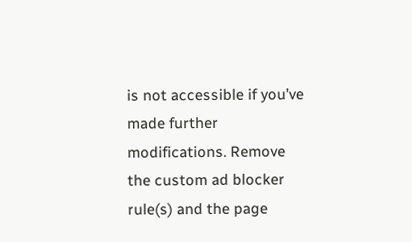is not accessible if you’ve made further modifications. Remove the custom ad blocker rule(s) and the page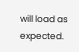will load as expected.